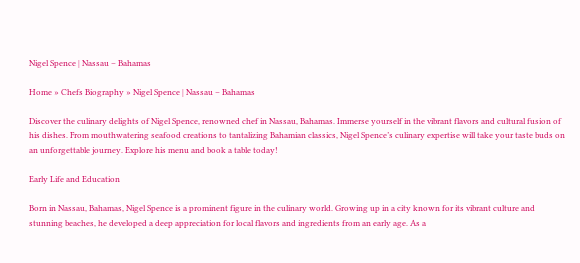Nigel Spence | Nassau – Bahamas

Home » Chefs Biography » Nigel Spence | Nassau – Bahamas

Discover the culinary delights of Nigel Spence, renowned chef in Nassau, Bahamas. Immerse yourself in the vibrant flavors and cultural fusion of his dishes. From mouthwatering seafood creations to tantalizing Bahamian classics, Nigel Spence’s culinary expertise will take your taste buds on an unforgettable journey. Explore his menu and book a table today!

Early Life and Education

Born in Nassau, Bahamas, Nigel Spence is a prominent figure in the culinary world. Growing up in a city known for its vibrant culture and stunning beaches, he developed a deep appreciation for local flavors and ingredients from an early age. As a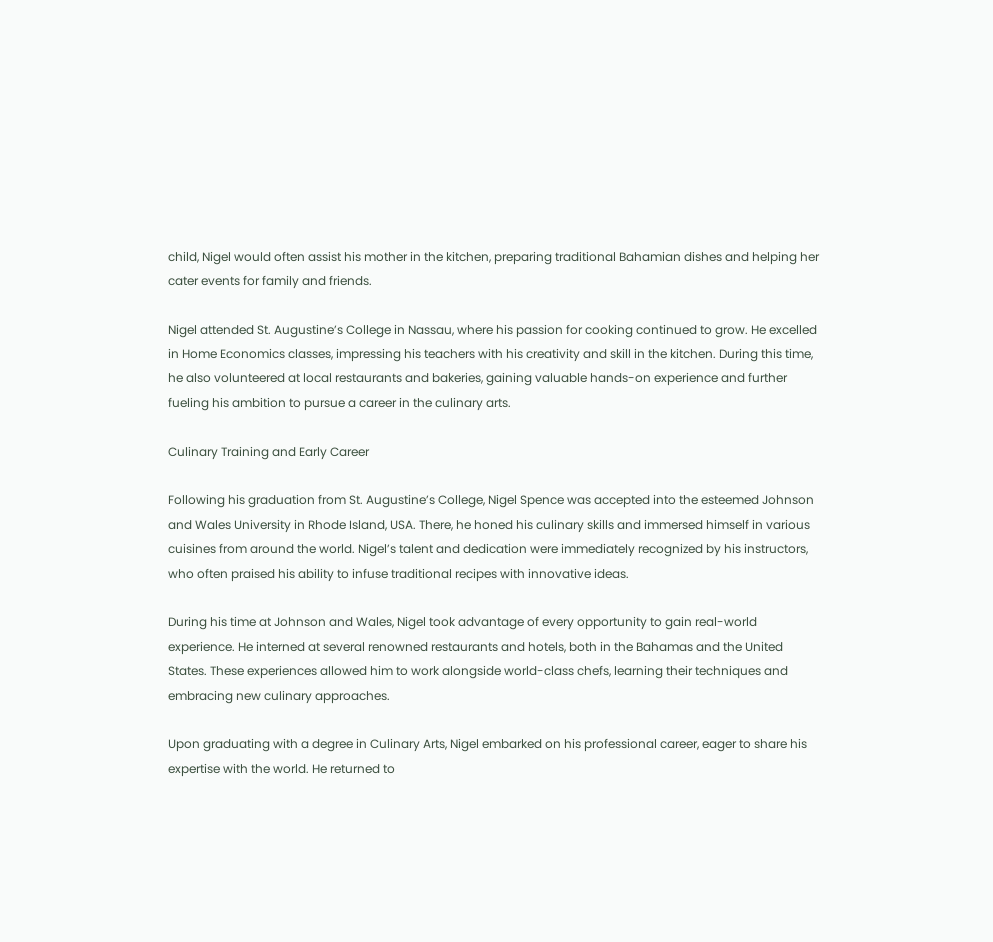child, Nigel would often assist his mother in the kitchen, preparing traditional Bahamian dishes and helping her cater events for family and friends.

Nigel attended St. Augustine’s College in Nassau, where his passion for cooking continued to grow. He excelled in Home Economics classes, impressing his teachers with his creativity and skill in the kitchen. During this time, he also volunteered at local restaurants and bakeries, gaining valuable hands-on experience and further fueling his ambition to pursue a career in the culinary arts.

Culinary Training and Early Career

Following his graduation from St. Augustine’s College, Nigel Spence was accepted into the esteemed Johnson and Wales University in Rhode Island, USA. There, he honed his culinary skills and immersed himself in various cuisines from around the world. Nigel’s talent and dedication were immediately recognized by his instructors, who often praised his ability to infuse traditional recipes with innovative ideas.

During his time at Johnson and Wales, Nigel took advantage of every opportunity to gain real-world experience. He interned at several renowned restaurants and hotels, both in the Bahamas and the United States. These experiences allowed him to work alongside world-class chefs, learning their techniques and embracing new culinary approaches.

Upon graduating with a degree in Culinary Arts, Nigel embarked on his professional career, eager to share his expertise with the world. He returned to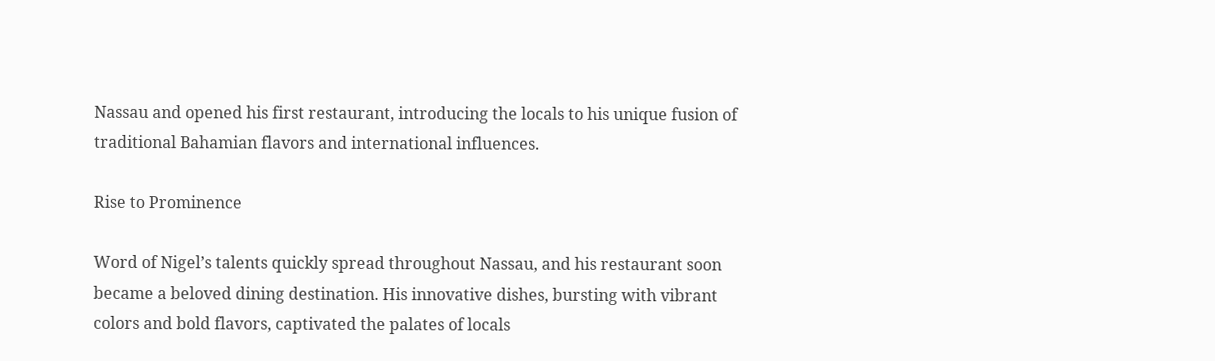Nassau and opened his first restaurant, introducing the locals to his unique fusion of traditional Bahamian flavors and international influences.

Rise to Prominence

Word of Nigel’s talents quickly spread throughout Nassau, and his restaurant soon became a beloved dining destination. His innovative dishes, bursting with vibrant colors and bold flavors, captivated the palates of locals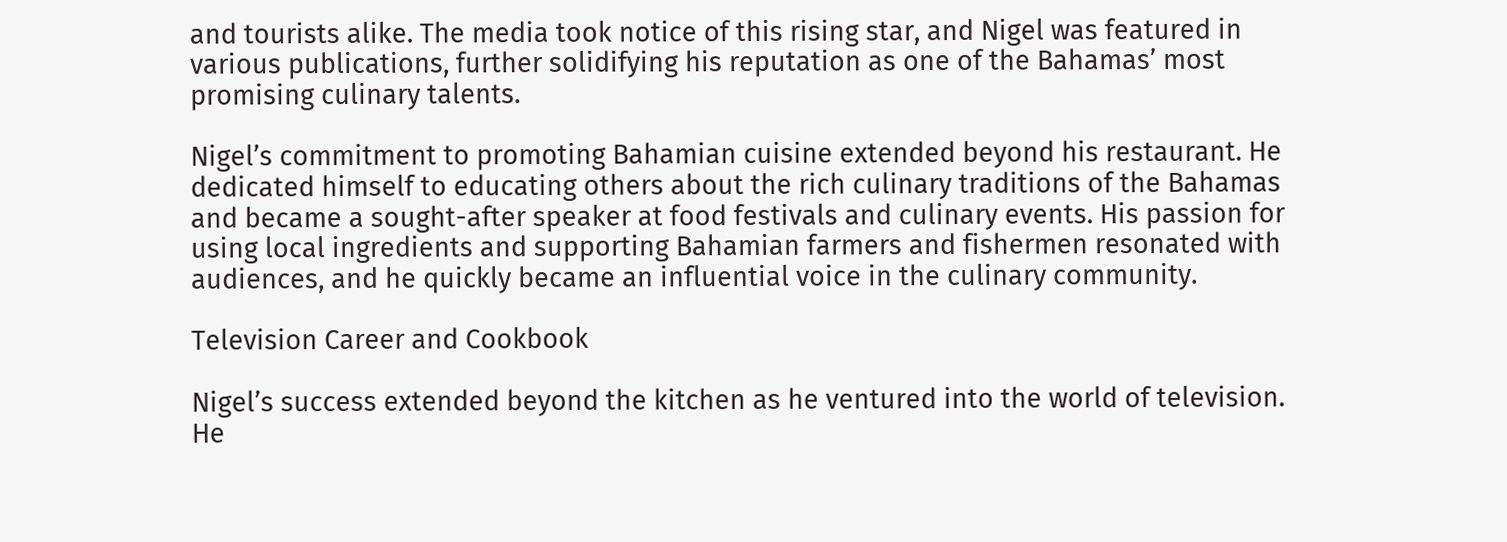and tourists alike. The media took notice of this rising star, and Nigel was featured in various publications, further solidifying his reputation as one of the Bahamas’ most promising culinary talents.

Nigel’s commitment to promoting Bahamian cuisine extended beyond his restaurant. He dedicated himself to educating others about the rich culinary traditions of the Bahamas and became a sought-after speaker at food festivals and culinary events. His passion for using local ingredients and supporting Bahamian farmers and fishermen resonated with audiences, and he quickly became an influential voice in the culinary community.

Television Career and Cookbook

Nigel’s success extended beyond the kitchen as he ventured into the world of television. He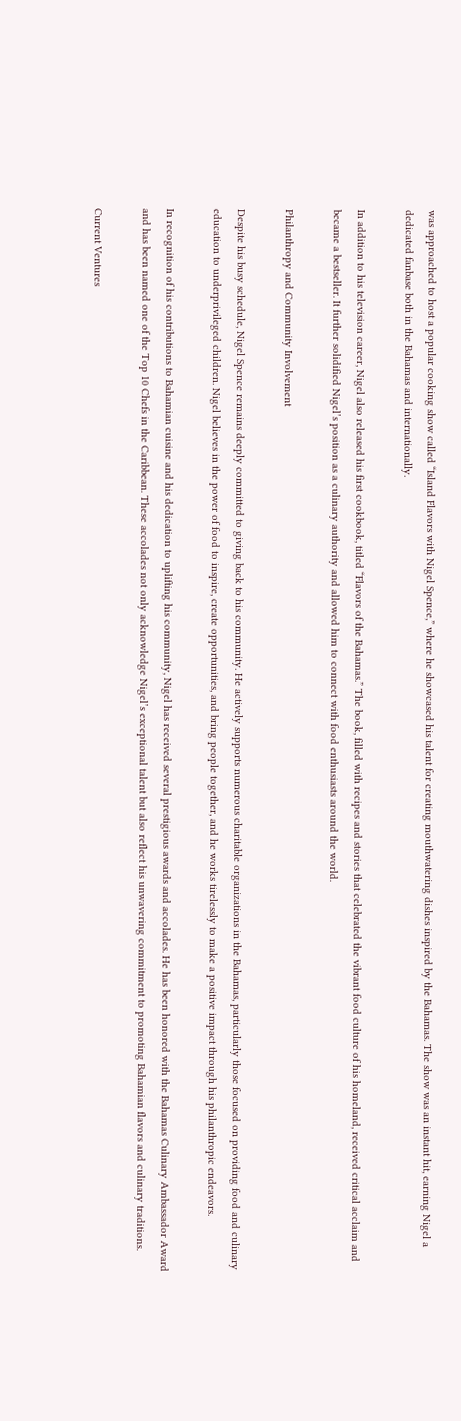was approached to host a popular cooking show called “Island Flavors with Nigel Spence,” where he showcased his talent for creating mouthwatering dishes inspired by the Bahamas. The show was an instant hit, earning Nigel a dedicated fanbase both in the Bahamas and internationally.

In addition to his television career, Nigel also released his first cookbook, titled “Flavors of the Bahamas.” The book, filled with recipes and stories that celebrated the vibrant food culture of his homeland, received critical acclaim and became a bestseller. It further solidified Nigel’s position as a culinary authority and allowed him to connect with food enthusiasts around the world.

Philanthropy and Community Involvement

Despite his busy schedule, Nigel Spence remains deeply committed to giving back to his community. He actively supports numerous charitable organizations in the Bahamas, particularly those focused on providing food and culinary education to underprivileged children. Nigel believes in the power of food to inspire, create opportunities, and bring people together, and he works tirelessly to make a positive impact through his philanthropic endeavors.

In recognition of his contributions to Bahamian cuisine and his dedication to uplifting his community, Nigel has received several prestigious awards and accolades. He has been honored with the Bahamas Culinary Ambassador Award and has been named one of the Top 10 Chefs in the Caribbean. These accolades not only acknowledge Nigel’s exceptional talent but also reflect his unwavering commitment to promoting Bahamian flavors and culinary traditions.

Current Ventures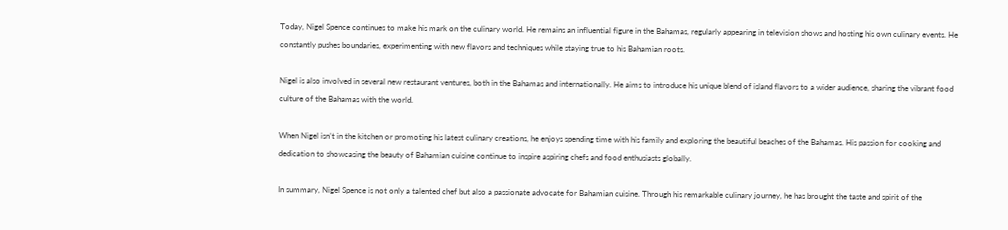Today, Nigel Spence continues to make his mark on the culinary world. He remains an influential figure in the Bahamas, regularly appearing in television shows and hosting his own culinary events. He constantly pushes boundaries, experimenting with new flavors and techniques while staying true to his Bahamian roots.

Nigel is also involved in several new restaurant ventures, both in the Bahamas and internationally. He aims to introduce his unique blend of island flavors to a wider audience, sharing the vibrant food culture of the Bahamas with the world.

When Nigel isn’t in the kitchen or promoting his latest culinary creations, he enjoys spending time with his family and exploring the beautiful beaches of the Bahamas. His passion for cooking and dedication to showcasing the beauty of Bahamian cuisine continue to inspire aspiring chefs and food enthusiasts globally.

In summary, Nigel Spence is not only a talented chef but also a passionate advocate for Bahamian cuisine. Through his remarkable culinary journey, he has brought the taste and spirit of the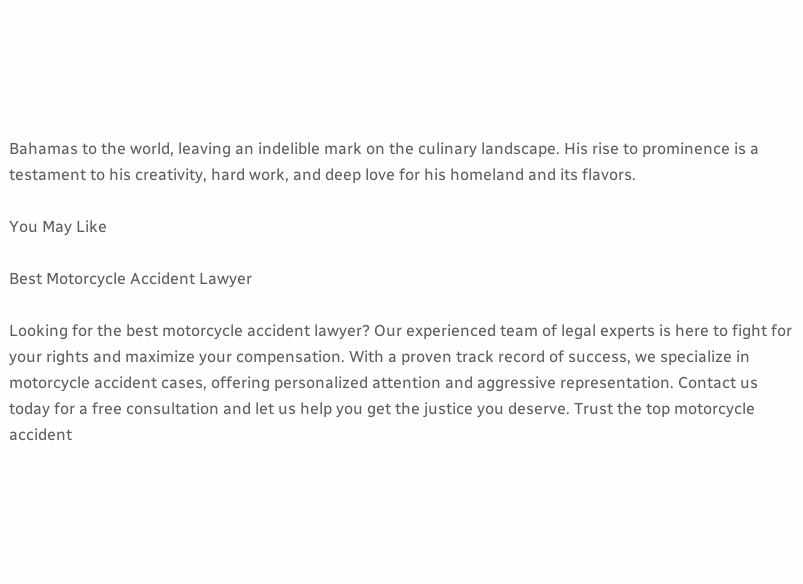Bahamas to the world, leaving an indelible mark on the culinary landscape. His rise to prominence is a testament to his creativity, hard work, and deep love for his homeland and its flavors.

You May Like

Best Motorcycle Accident Lawyer

Looking for the best motorcycle accident lawyer? Our experienced team of legal experts is here to fight for your rights and maximize your compensation. With a proven track record of success, we specialize in motorcycle accident cases, offering personalized attention and aggressive representation. Contact us today for a free consultation and let us help you get the justice you deserve. Trust the top motorcycle accident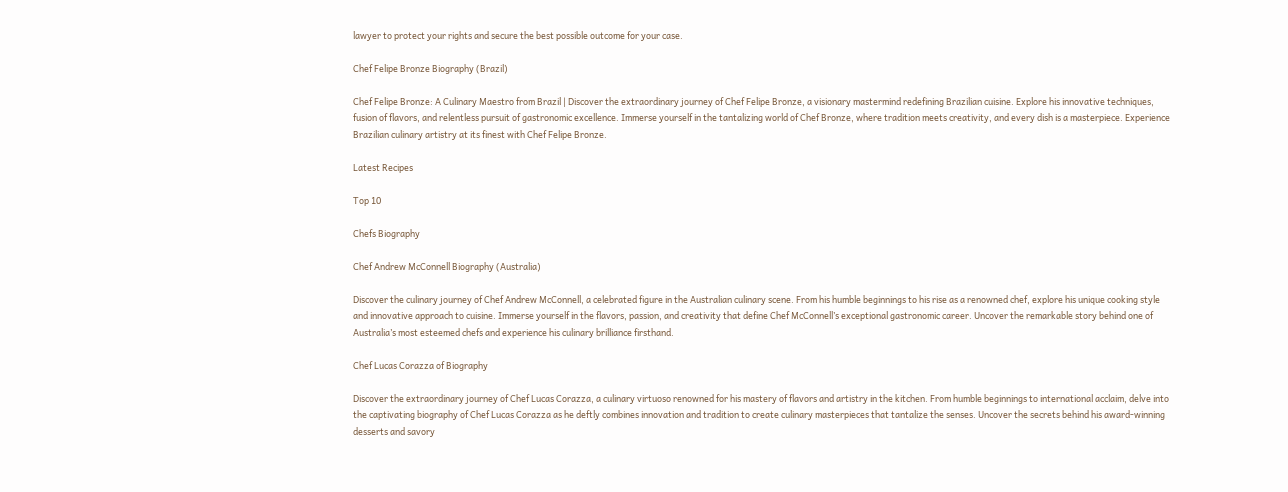lawyer to protect your rights and secure the best possible outcome for your case.

Chef Felipe Bronze Biography (Brazil)

Chef Felipe Bronze: A Culinary Maestro from Brazil | Discover the extraordinary journey of Chef Felipe Bronze, a visionary mastermind redefining Brazilian cuisine. Explore his innovative techniques, fusion of flavors, and relentless pursuit of gastronomic excellence. Immerse yourself in the tantalizing world of Chef Bronze, where tradition meets creativity, and every dish is a masterpiece. Experience Brazilian culinary artistry at its finest with Chef Felipe Bronze.

Latest Recipes

Top 10

Chefs Biography

Chef Andrew McConnell Biography (Australia)

Discover the culinary journey of Chef Andrew McConnell, a celebrated figure in the Australian culinary scene. From his humble beginnings to his rise as a renowned chef, explore his unique cooking style and innovative approach to cuisine. Immerse yourself in the flavors, passion, and creativity that define Chef McConnell’s exceptional gastronomic career. Uncover the remarkable story behind one of Australia’s most esteemed chefs and experience his culinary brilliance firsthand.

Chef Lucas Corazza of Biography

Discover the extraordinary journey of Chef Lucas Corazza, a culinary virtuoso renowned for his mastery of flavors and artistry in the kitchen. From humble beginnings to international acclaim, delve into the captivating biography of Chef Lucas Corazza as he deftly combines innovation and tradition to create culinary masterpieces that tantalize the senses. Uncover the secrets behind his award-winning desserts and savory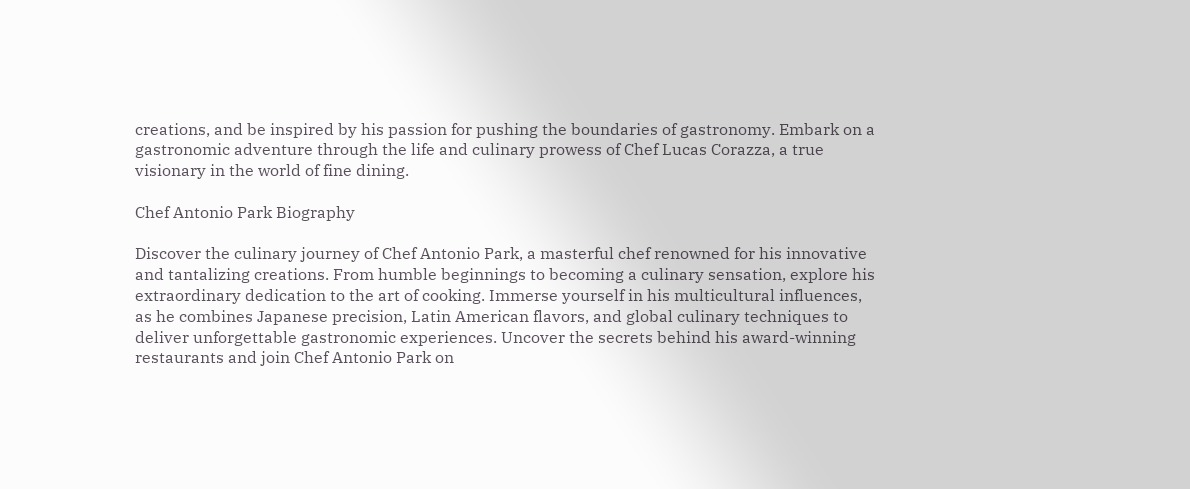creations, and be inspired by his passion for pushing the boundaries of gastronomy. Embark on a gastronomic adventure through the life and culinary prowess of Chef Lucas Corazza, a true visionary in the world of fine dining.

Chef Antonio Park Biography

Discover the culinary journey of Chef Antonio Park, a masterful chef renowned for his innovative and tantalizing creations. From humble beginnings to becoming a culinary sensation, explore his extraordinary dedication to the art of cooking. Immerse yourself in his multicultural influences, as he combines Japanese precision, Latin American flavors, and global culinary techniques to deliver unforgettable gastronomic experiences. Uncover the secrets behind his award-winning restaurants and join Chef Antonio Park on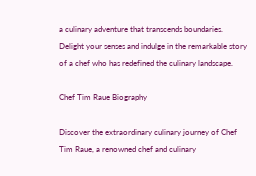a culinary adventure that transcends boundaries. Delight your senses and indulge in the remarkable story of a chef who has redefined the culinary landscape.

Chef Tim Raue Biography

Discover the extraordinary culinary journey of Chef Tim Raue, a renowned chef and culinary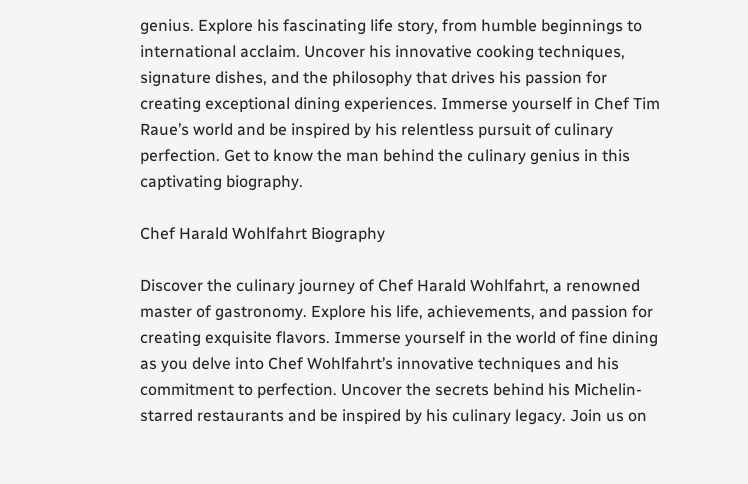genius. Explore his fascinating life story, from humble beginnings to international acclaim. Uncover his innovative cooking techniques, signature dishes, and the philosophy that drives his passion for creating exceptional dining experiences. Immerse yourself in Chef Tim Raue’s world and be inspired by his relentless pursuit of culinary perfection. Get to know the man behind the culinary genius in this captivating biography.

Chef Harald Wohlfahrt Biography

Discover the culinary journey of Chef Harald Wohlfahrt, a renowned master of gastronomy. Explore his life, achievements, and passion for creating exquisite flavors. Immerse yourself in the world of fine dining as you delve into Chef Wohlfahrt’s innovative techniques and his commitment to perfection. Uncover the secrets behind his Michelin-starred restaurants and be inspired by his culinary legacy. Join us on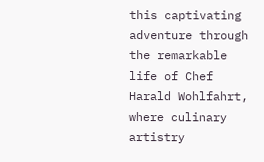this captivating adventure through the remarkable life of Chef Harald Wohlfahrt, where culinary artistry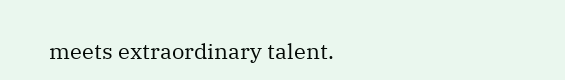meets extraordinary talent.